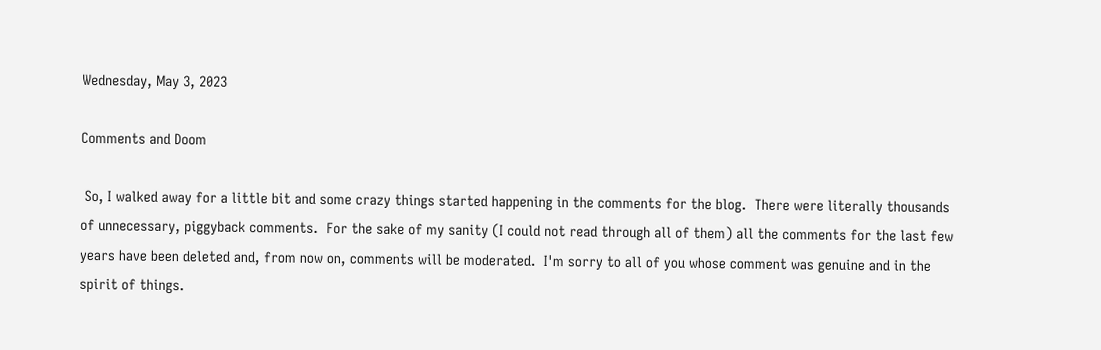Wednesday, May 3, 2023

Comments and Doom

 So, I walked away for a little bit and some crazy things started happening in the comments for the blog.  There were literally thousands of unnecessary, piggyback comments.  For the sake of my sanity (I could not read through all of them) all the comments for the last few years have been deleted and, from now on, comments will be moderated.  I'm sorry to all of you whose comment was genuine and in the spirit of things.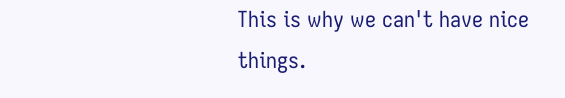This is why we can't have nice things.